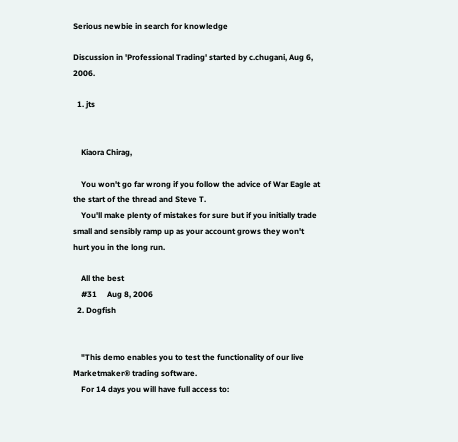Serious newbie in search for knowledge

Discussion in 'Professional Trading' started by c.chugani, Aug 6, 2006.

  1. jts


    Kiaora Chirag,

    You won't go far wrong if you follow the advice of War Eagle at the start of the thread and Steve T.
    You'll make plenty of mistakes for sure but if you initially trade small and sensibly ramp up as your account grows they won't hurt you in the long run.

    All the best
    #31     Aug 8, 2006
  2. Dogfish


    "This demo enables you to test the functionality of our live Marketmaker® trading software.
    For 14 days you will have full access to: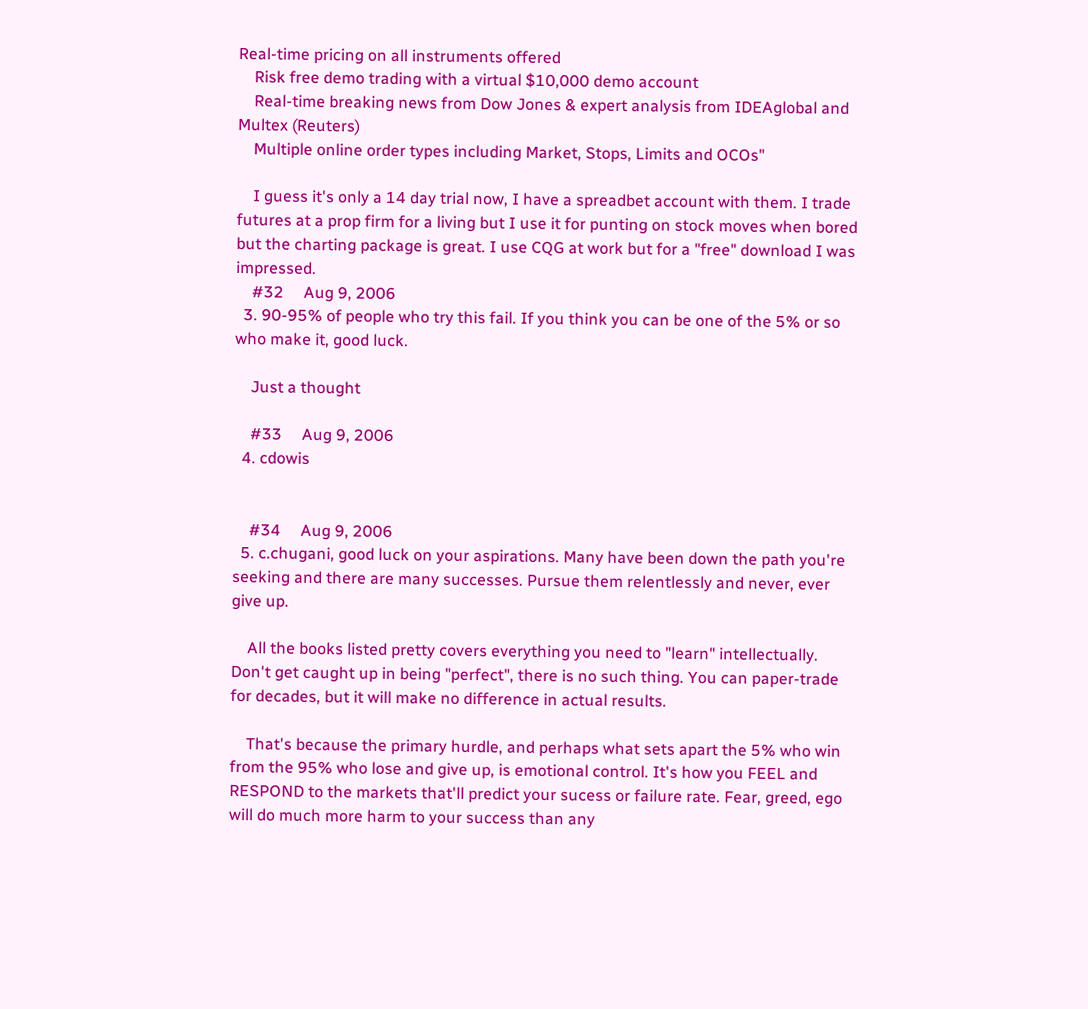Real-time pricing on all instruments offered
    Risk free demo trading with a virtual $10,000 demo account
    Real-time breaking news from Dow Jones & expert analysis from IDEAglobal and Multex (Reuters)
    Multiple online order types including Market, Stops, Limits and OCOs"

    I guess it's only a 14 day trial now, I have a spreadbet account with them. I trade futures at a prop firm for a living but I use it for punting on stock moves when bored but the charting package is great. I use CQG at work but for a "free" download I was impressed.
    #32     Aug 9, 2006
  3. 90-95% of people who try this fail. If you think you can be one of the 5% or so who make it, good luck.

    Just a thought

    #33     Aug 9, 2006
  4. cdowis


    #34     Aug 9, 2006
  5. c.chugani, good luck on your aspirations. Many have been down the path you're seeking and there are many successes. Pursue them relentlessly and never, ever give up.

    All the books listed pretty covers everything you need to "learn" intellectually. Don't get caught up in being "perfect", there is no such thing. You can paper-trade for decades, but it will make no difference in actual results.

    That's because the primary hurdle, and perhaps what sets apart the 5% who win from the 95% who lose and give up, is emotional control. It's how you FEEL and RESPOND to the markets that'll predict your sucess or failure rate. Fear, greed, ego will do much more harm to your success than any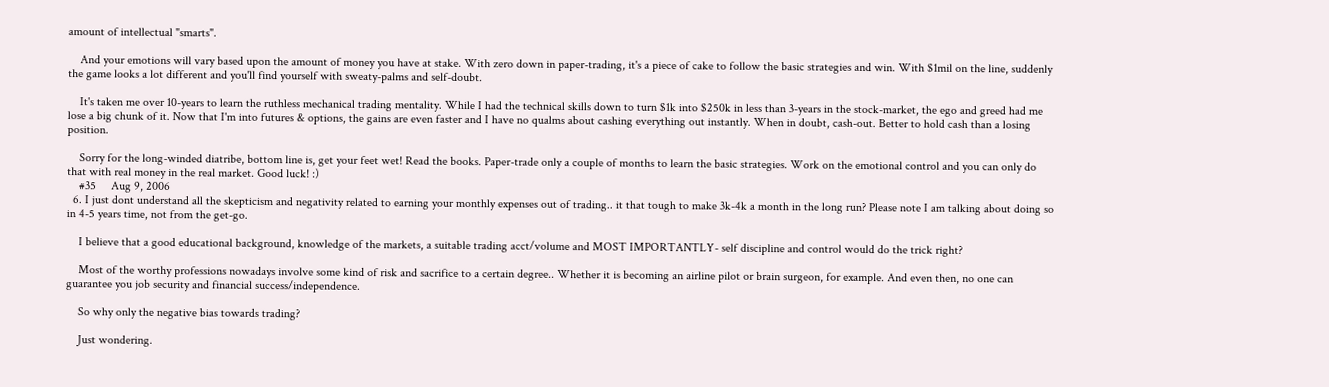amount of intellectual "smarts".

    And your emotions will vary based upon the amount of money you have at stake. With zero down in paper-trading, it's a piece of cake to follow the basic strategies and win. With $1mil on the line, suddenly the game looks a lot different and you'll find yourself with sweaty-palms and self-doubt.

    It's taken me over 10-years to learn the ruthless mechanical trading mentality. While I had the technical skills down to turn $1k into $250k in less than 3-years in the stock-market, the ego and greed had me lose a big chunk of it. Now that I'm into futures & options, the gains are even faster and I have no qualms about cashing everything out instantly. When in doubt, cash-out. Better to hold cash than a losing position.

    Sorry for the long-winded diatribe, bottom line is, get your feet wet! Read the books. Paper-trade only a couple of months to learn the basic strategies. Work on the emotional control and you can only do that with real money in the real market. Good luck! :)
    #35     Aug 9, 2006
  6. I just dont understand all the skepticism and negativity related to earning your monthly expenses out of trading.. it that tough to make 3k-4k a month in the long run? Please note I am talking about doing so in 4-5 years time, not from the get-go.

    I believe that a good educational background, knowledge of the markets, a suitable trading acct/volume and MOST IMPORTANTLY- self discipline and control would do the trick right?

    Most of the worthy professions nowadays involve some kind of risk and sacrifice to a certain degree.. Whether it is becoming an airline pilot or brain surgeon, for example. And even then, no one can guarantee you job security and financial success/independence.

    So why only the negative bias towards trading?

    Just wondering.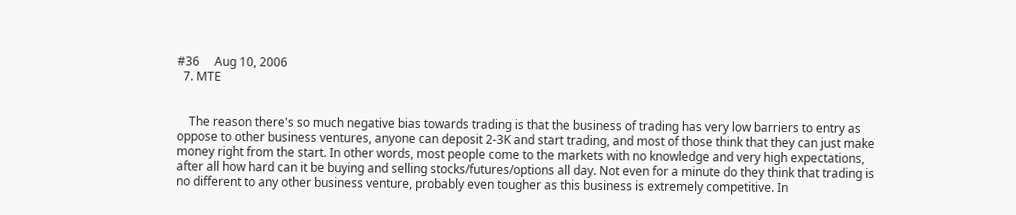#36     Aug 10, 2006
  7. MTE


    The reason there's so much negative bias towards trading is that the business of trading has very low barriers to entry as oppose to other business ventures, anyone can deposit 2-3K and start trading, and most of those think that they can just make money right from the start. In other words, most people come to the markets with no knowledge and very high expectations, after all how hard can it be buying and selling stocks/futures/options all day. Not even for a minute do they think that trading is no different to any other business venture, probably even tougher as this business is extremely competitive. In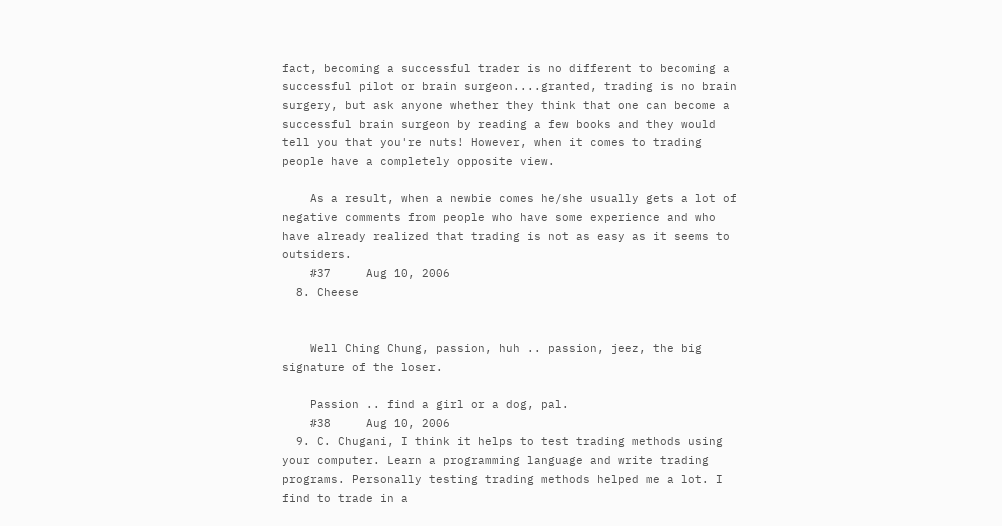fact, becoming a successful trader is no different to becoming a successful pilot or brain surgeon....granted, trading is no brain surgery, but ask anyone whether they think that one can become a successful brain surgeon by reading a few books and they would tell you that you're nuts! However, when it comes to trading people have a completely opposite view.

    As a result, when a newbie comes he/she usually gets a lot of negative comments from people who have some experience and who have already realized that trading is not as easy as it seems to outsiders.
    #37     Aug 10, 2006
  8. Cheese


    Well Ching Chung, passion, huh .. passion, jeez, the big signature of the loser.

    Passion .. find a girl or a dog, pal.
    #38     Aug 10, 2006
  9. C. Chugani, I think it helps to test trading methods using your computer. Learn a programming language and write trading programs. Personally testing trading methods helped me a lot. I find to trade in a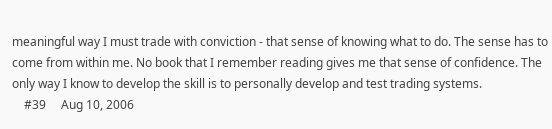meaningful way I must trade with conviction - that sense of knowing what to do. The sense has to come from within me. No book that I remember reading gives me that sense of confidence. The only way I know to develop the skill is to personally develop and test trading systems.
    #39     Aug 10, 2006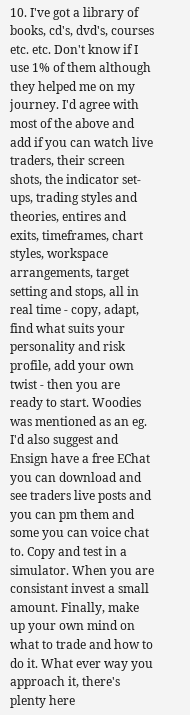10. I've got a library of books, cd's, dvd's, courses etc. etc. Don't know if I use 1% of them although they helped me on my journey. I'd agree with most of the above and add if you can watch live traders, their screen shots, the indicator set-ups, trading styles and theories, entires and exits, timeframes, chart styles, workspace arrangements, target setting and stops, all in real time - copy, adapt, find what suits your personality and risk profile, add your own twist - then you are ready to start. Woodies was mentioned as an eg. I'd also suggest and Ensign have a free EChat you can download and see traders live posts and you can pm them and some you can voice chat to. Copy and test in a simulator. When you are consistant invest a small amount. Finally, make up your own mind on what to trade and how to do it. What ever way you approach it, there's plenty here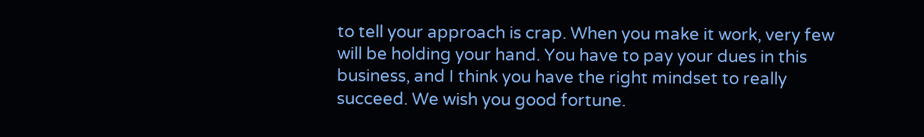to tell your approach is crap. When you make it work, very few will be holding your hand. You have to pay your dues in this business, and I think you have the right mindset to really succeed. We wish you good fortune.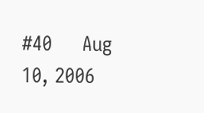#40     Aug 10, 2006